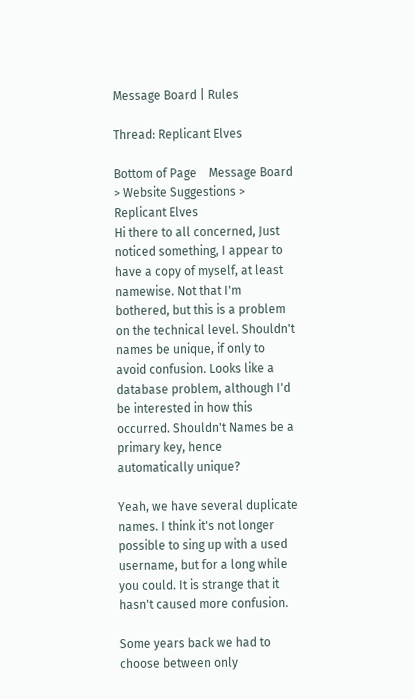Message Board | Rules

Thread: Replicant Elves

Bottom of Page    Message Board > Website Suggestions > Replicant Elves
Hi there to all concerned, Just noticed something, I appear to have a copy of myself, at least namewise. Not that I'm bothered, but this is a problem on the technical level. Shouldn't names be unique, if only to avoid confusion. Looks like a database problem, although I'd be interested in how this occurred. Shouldn't Names be a primary key, hence automatically unique?

Yeah, we have several duplicate names. I think it's not longer possible to sing up with a used username, but for a long while you could. It is strange that it hasn't caused more confusion.

Some years back we had to choose between only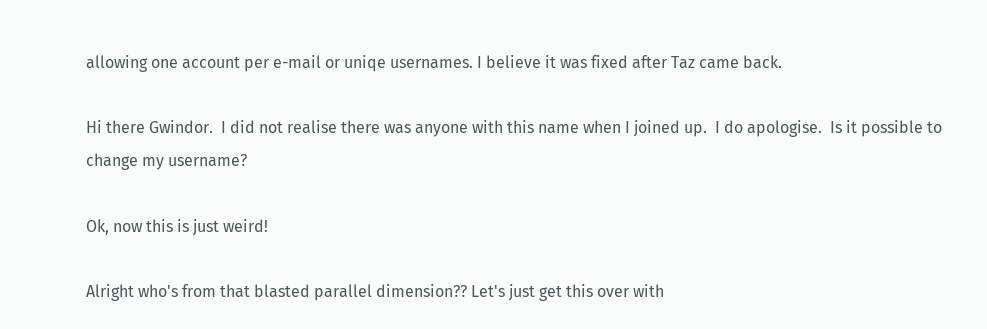allowing one account per e-mail or uniqe usernames. I believe it was fixed after Taz came back.

Hi there Gwindor.  I did not realise there was anyone with this name when I joined up.  I do apologise.  Is it possible to change my username?

Ok, now this is just weird!

Alright who's from that blasted parallel dimension?? Let's just get this over with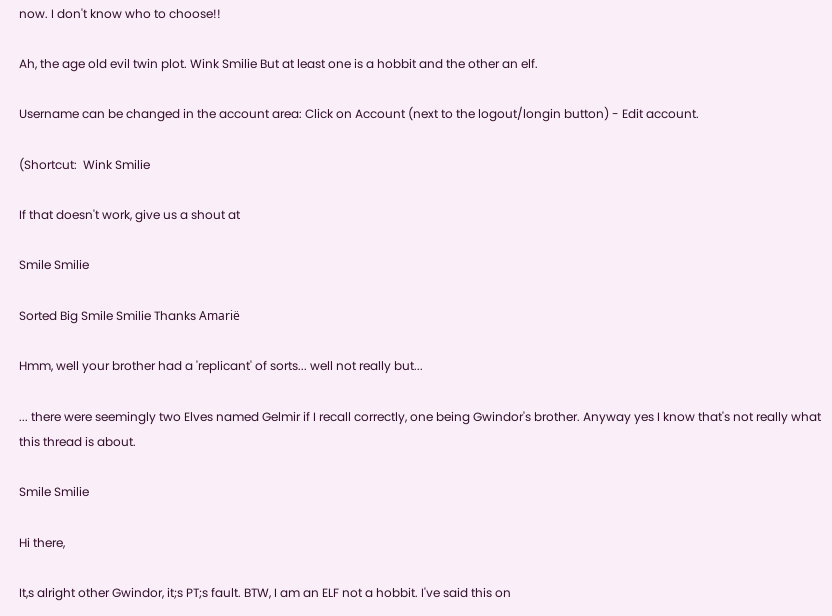now. I don't know who to choose!!

Ah, the age old evil twin plot. Wink Smilie But at least one is a hobbit and the other an elf.

Username can be changed in the account area: Click on Account (next to the logout/longin button) - Edit account.

(Shortcut:  Wink Smilie

If that doesn't work, give us a shout at

Smile Smilie

Sorted Big Smile Smilie Thanks Amarië

Hmm, well your brother had a 'replicant' of sorts... well not really but...

... there were seemingly two Elves named Gelmir if I recall correctly, one being Gwindor's brother. Anyway yes I know that's not really what this thread is about.

Smile Smilie

Hi there,

It,s alright other Gwindor, it;s PT;s fault. BTW, I am an ELF not a hobbit. I've said this on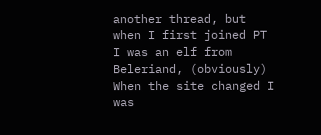another thread, but when I first joined PT I was an elf from Beleriand, (obviously) When the site changed I was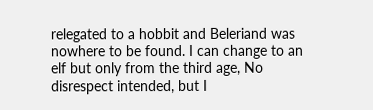relegated to a hobbit and Beleriand was nowhere to be found. I can change to an elf but only from the third age, No disrespect intended, but I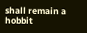shall remain a hobbit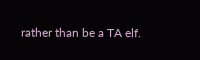rather than be a TA elf.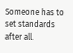Someone has to set standards after all.